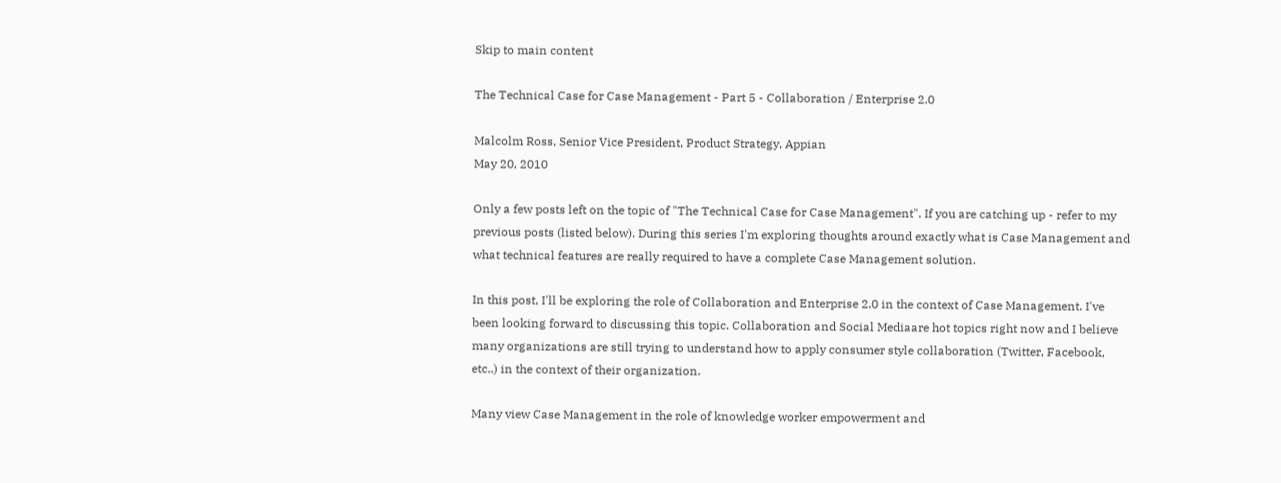Skip to main content

The Technical Case for Case Management - Part 5 - Collaboration / Enterprise 2.0

Malcolm Ross, Senior Vice President, Product Strategy, Appian
May 20, 2010

Only a few posts left on the topic of "The Technical Case for Case Management". If you are catching up - refer to my previous posts (listed below). During this series I'm exploring thoughts around exactly what is Case Management and what technical features are really required to have a complete Case Management solution.

In this post, I'll be exploring the role of Collaboration and Enterprise 2.0 in the context of Case Management. I've been looking forward to discussing this topic. Collaboration and Social Mediaare hot topics right now and I believe many organizations are still trying to understand how to apply consumer style collaboration (Twitter, Facebook, etc..) in the context of their organization.

Many view Case Management in the role of knowledge worker empowerment and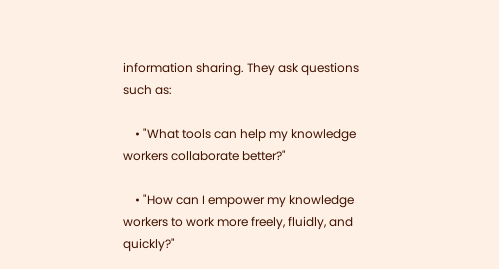information sharing. They ask questions such as:

    • "What tools can help my knowledge workers collaborate better?"

    • "How can I empower my knowledge workers to work more freely, fluidly, and quickly?"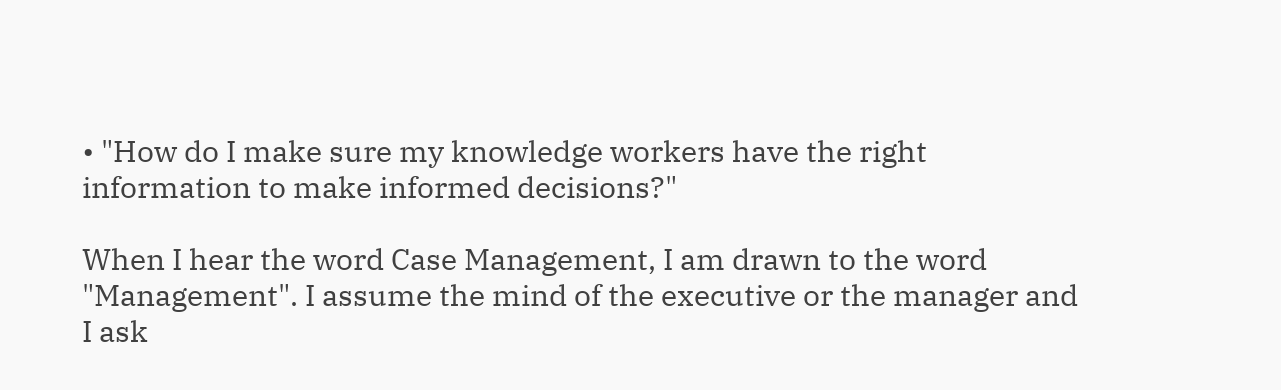• "How do I make sure my knowledge workers have the right information to make informed decisions?"

When I hear the word Case Management, I am drawn to the word "Management". I assume the mind of the executive or the manager and I ask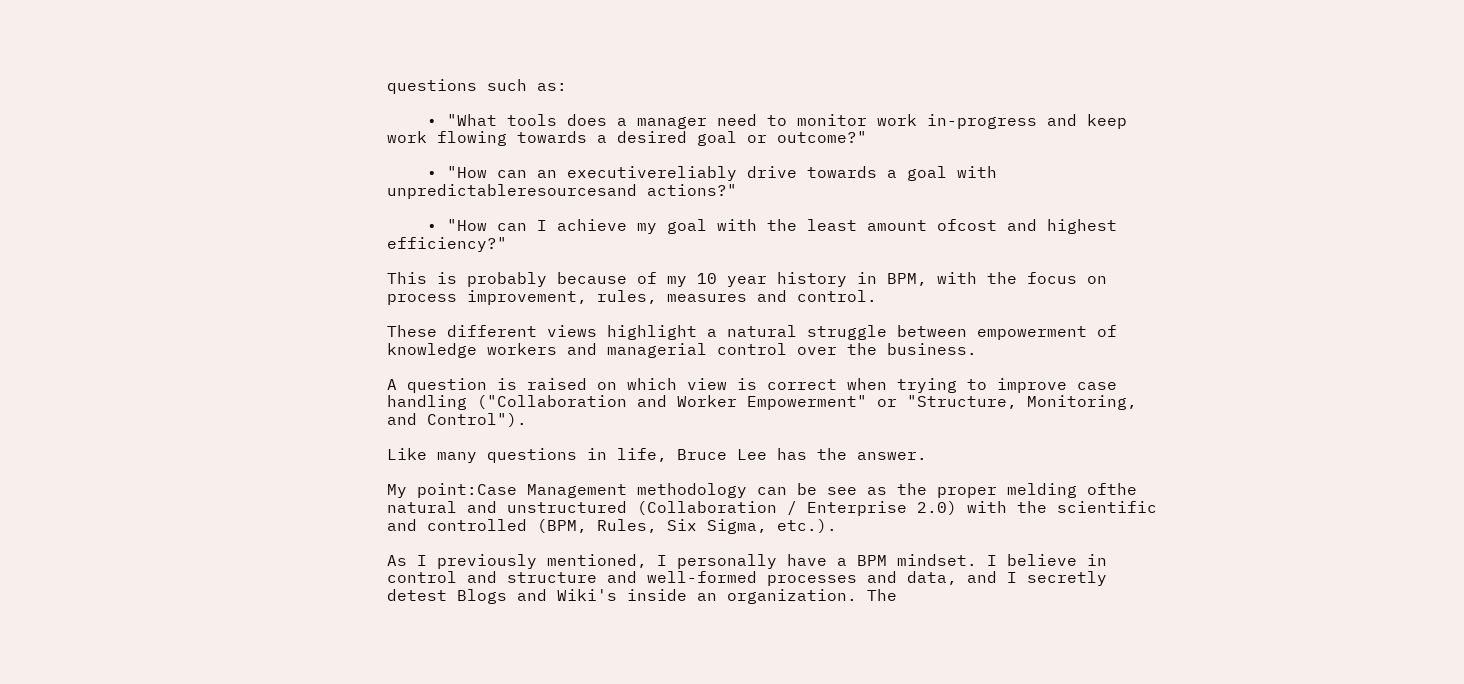questions such as:

    • "What tools does a manager need to monitor work in-progress and keep work flowing towards a desired goal or outcome?"

    • "How can an executivereliably drive towards a goal with unpredictableresourcesand actions?"

    • "How can I achieve my goal with the least amount ofcost and highest efficiency?"

This is probably because of my 10 year history in BPM, with the focus on process improvement, rules, measures and control.

These different views highlight a natural struggle between empowerment of knowledge workers and managerial control over the business.

A question is raised on which view is correct when trying to improve case handling ("Collaboration and Worker Empowerment" or "Structure, Monitoring, and Control").

Like many questions in life, Bruce Lee has the answer.

My point:Case Management methodology can be see as the proper melding ofthe natural and unstructured (Collaboration / Enterprise 2.0) with the scientific and controlled (BPM, Rules, Six Sigma, etc.).

As I previously mentioned, I personally have a BPM mindset. I believe in control and structure and well-formed processes and data, and I secretly detest Blogs and Wiki's inside an organization. The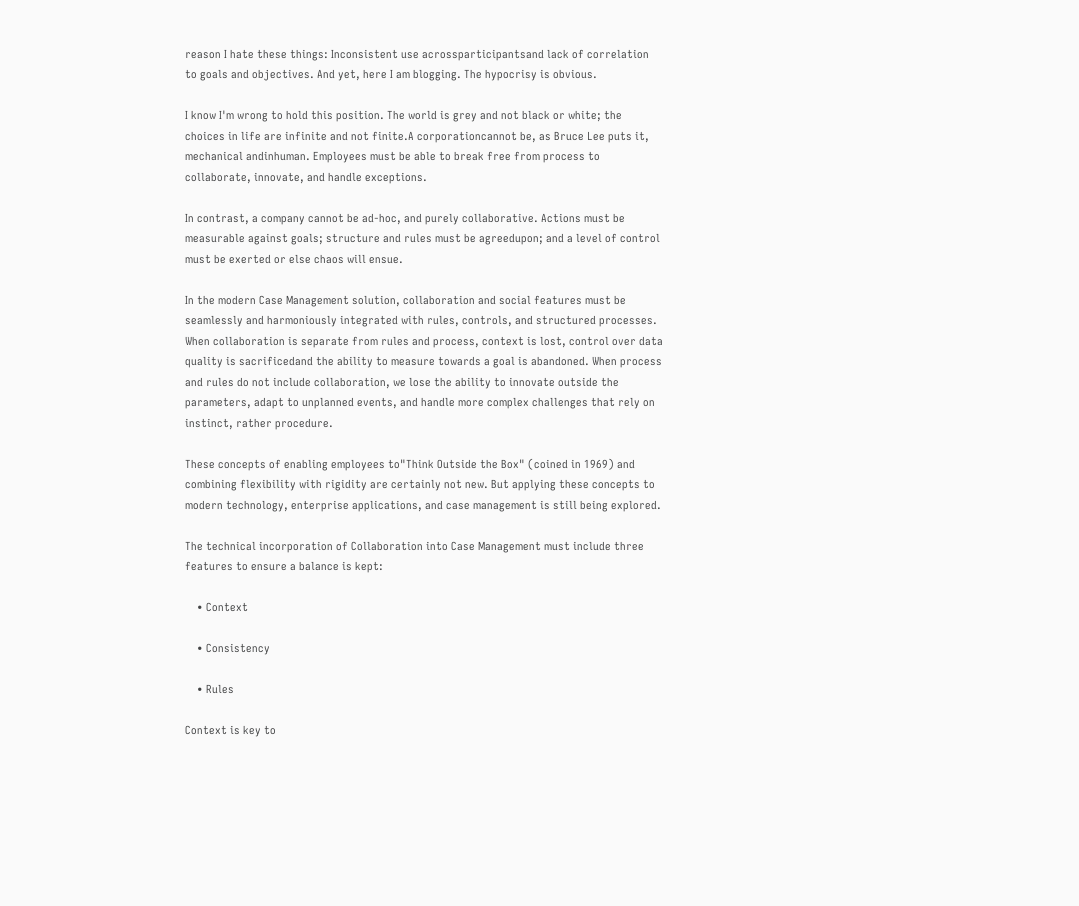reason I hate these things: Inconsistent use acrossparticipantsand lack of correlation to goals and objectives. And yet, here I am blogging. The hypocrisy is obvious.

I know I'm wrong to hold this position. The world is grey and not black or white; the choices in life are infinite and not finite.A corporationcannot be, as Bruce Lee puts it, mechanical andinhuman. Employees must be able to break free from process to collaborate, innovate, and handle exceptions.

In contrast, a company cannot be ad-hoc, and purely collaborative. Actions must be measurable against goals; structure and rules must be agreedupon; and a level of control must be exerted or else chaos will ensue.

In the modern Case Management solution, collaboration and social features must be seamlessly and harmoniously integrated with rules, controls, and structured processes. When collaboration is separate from rules and process, context is lost, control over data quality is sacrificedand the ability to measure towards a goal is abandoned. When process and rules do not include collaboration, we lose the ability to innovate outside the parameters, adapt to unplanned events, and handle more complex challenges that rely on instinct, rather procedure.

These concepts of enabling employees to"Think Outside the Box" (coined in 1969) and combining flexibility with rigidity are certainly not new. But applying these concepts to modern technology, enterprise applications, and case management is still being explored.

The technical incorporation of Collaboration into Case Management must include three features to ensure a balance is kept:

    • Context

    • Consistency

    • Rules

Context is key to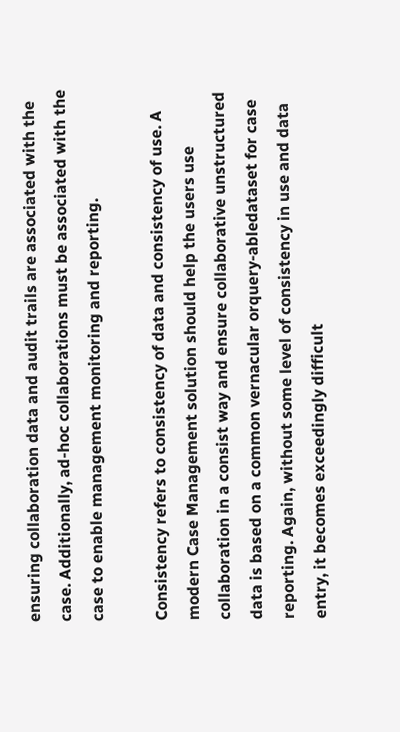ensuring collaboration data and audit trails are associated with the case. Additionally, ad-hoc collaborations must be associated with the case to enable management monitoring and reporting.

Consistency refers to consistency of data and consistency of use. A modern Case Management solution should help the users use collaboration in a consist way and ensure collaborative unstructured data is based on a common vernacular orquery-abledataset for case reporting. Again, without some level of consistency in use and data entry, it becomes exceedingly difficult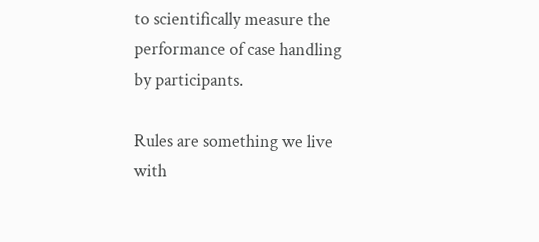to scientifically measure the performance of case handling by participants.

Rules are something we live with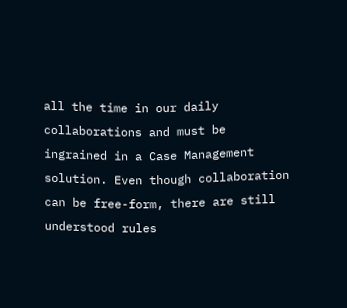all the time in our daily collaborations and must be ingrained in a Case Management solution. Even though collaboration can be free-form, there are still understood rules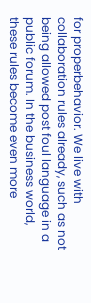for properbehavior. We live with collaboration rules already, such as not being allowed post foul language in a public forum. In the business world, these rules become even more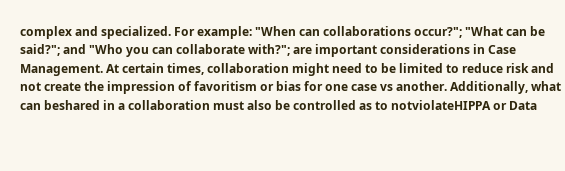complex and specialized. For example: "When can collaborations occur?"; "What can be said?"; and "Who you can collaborate with?"; are important considerations in Case Management. At certain times, collaboration might need to be limited to reduce risk and not create the impression of favoritism or bias for one case vs another. Additionally, what can beshared in a collaboration must also be controlled as to notviolateHIPPA or Data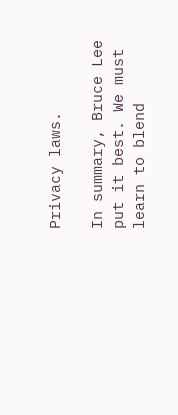Privacy laws.

In summary, Bruce Lee put it best. We must learn to blend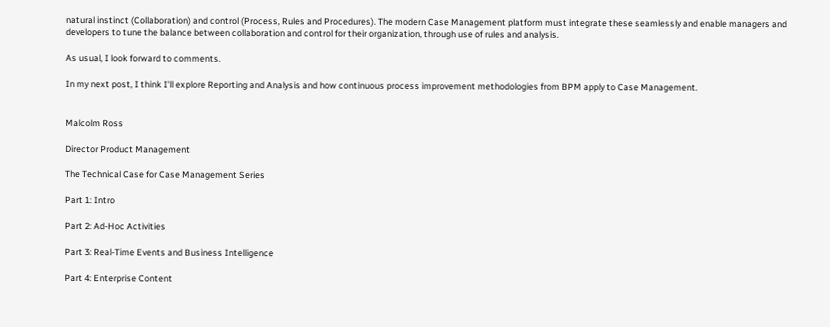natural instinct (Collaboration) and control (Process, Rules and Procedures). The modern Case Management platform must integrate these seamlessly and enable managers and developers to tune the balance between collaboration and control for their organization, through use of rules and analysis.

As usual, I look forward to comments.

In my next post, I think I'll explore Reporting and Analysis and how continuous process improvement methodologies from BPM apply to Case Management.


Malcolm Ross

Director Product Management

The Technical Case for Case Management Series

Part 1: Intro

Part 2: Ad-Hoc Activities

Part 3: Real-Time Events and Business Intelligence

Part 4: Enterprise Content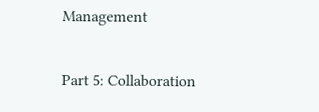Management

Part 5: Collaboration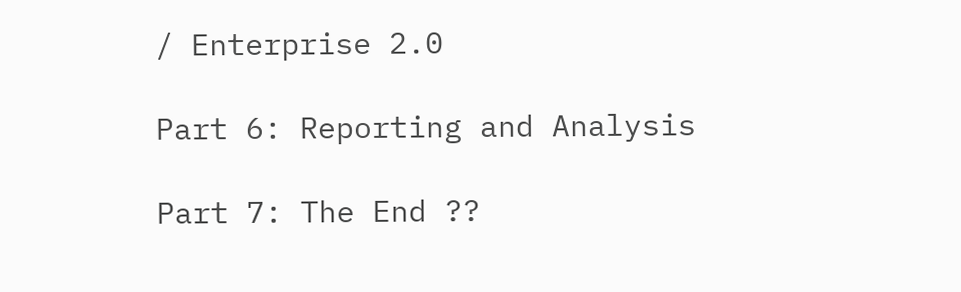/ Enterprise 2.0

Part 6: Reporting and Analysis

Part 7: The End ??